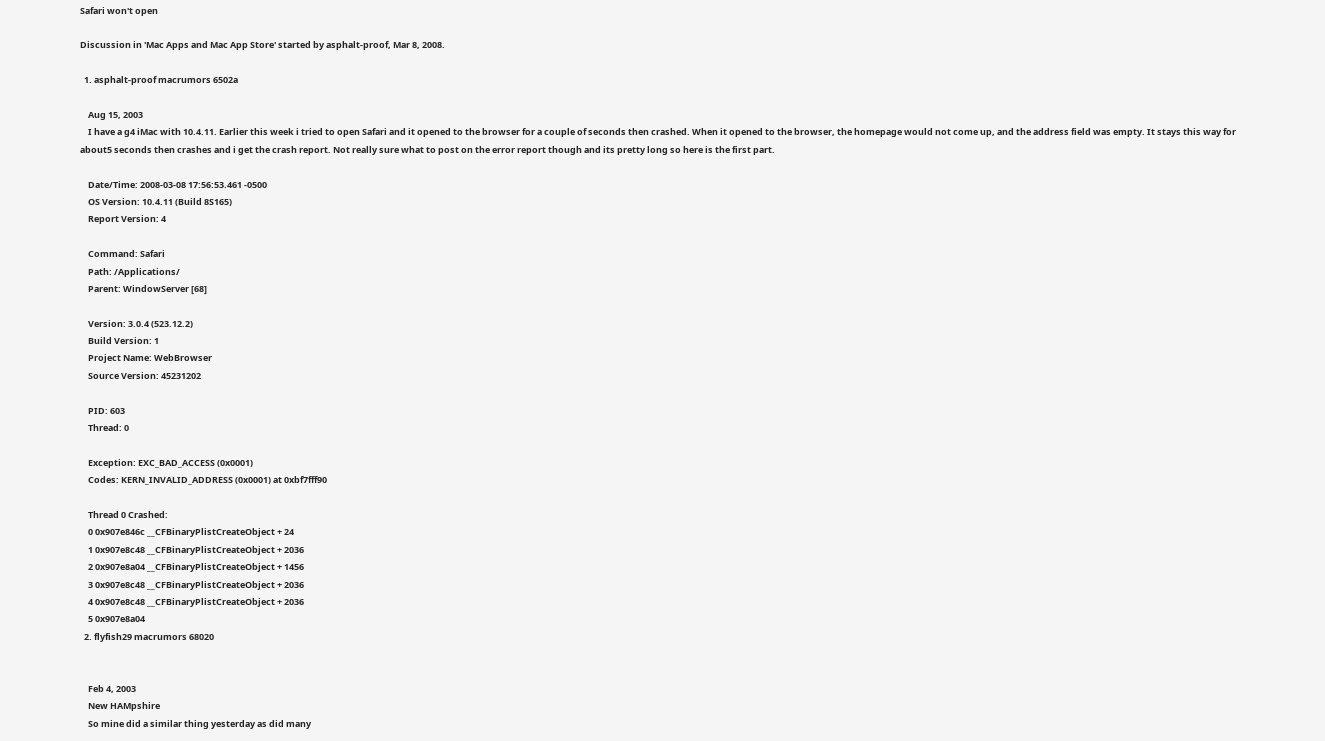Safari won't open

Discussion in 'Mac Apps and Mac App Store' started by asphalt-proof, Mar 8, 2008.

  1. asphalt-proof macrumors 6502a

    Aug 15, 2003
    I have a g4 iMac with 10.4.11. Earlier this week i tried to open Safari and it opened to the browser for a couple of seconds then crashed. When it opened to the browser, the homepage would not come up, and the address field was empty. It stays this way for about5 seconds then crashes and i get the crash report. Not really sure what to post on the error report though and its pretty long so here is the first part.

    Date/Time: 2008-03-08 17:56:53.461 -0500
    OS Version: 10.4.11 (Build 8S165)
    Report Version: 4

    Command: Safari
    Path: /Applications/
    Parent: WindowServer [68]

    Version: 3.0.4 (523.12.2)
    Build Version: 1
    Project Name: WebBrowser
    Source Version: 45231202

    PID: 603
    Thread: 0

    Exception: EXC_BAD_ACCESS (0x0001)
    Codes: KERN_INVALID_ADDRESS (0x0001) at 0xbf7fff90

    Thread 0 Crashed:
    0 0x907e846c __CFBinaryPlistCreateObject + 24
    1 0x907e8c48 __CFBinaryPlistCreateObject + 2036
    2 0x907e8a04 __CFBinaryPlistCreateObject + 1456
    3 0x907e8c48 __CFBinaryPlistCreateObject + 2036
    4 0x907e8c48 __CFBinaryPlistCreateObject + 2036
    5 0x907e8a04
  2. flyfish29 macrumors 68020


    Feb 4, 2003
    New HAMpshire
    So mine did a similar thing yesterday as did many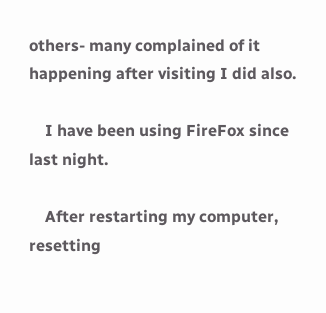others- many complained of it happening after visiting I did also.

    I have been using FireFox since last night.

    After restarting my computer, resetting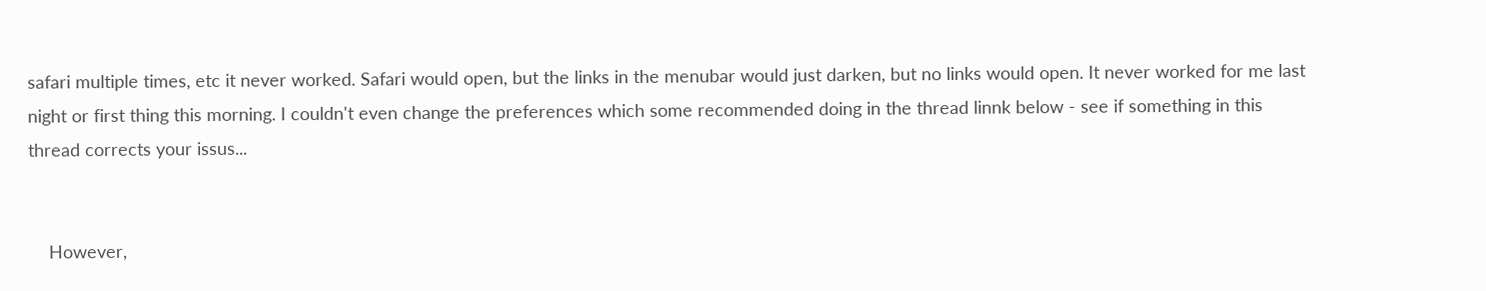safari multiple times, etc it never worked. Safari would open, but the links in the menubar would just darken, but no links would open. It never worked for me last night or first thing this morning. I couldn't even change the preferences which some recommended doing in the thread linnk below - see if something in this thread corrects your issus...


    However,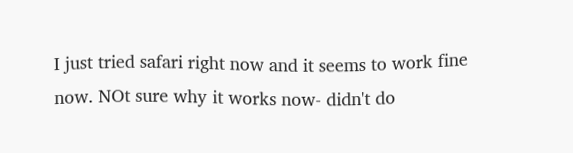I just tried safari right now and it seems to work fine now. NOt sure why it works now- didn't do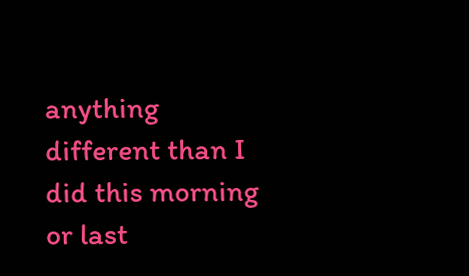anything different than I did this morning or last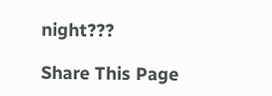night???

Share This Page